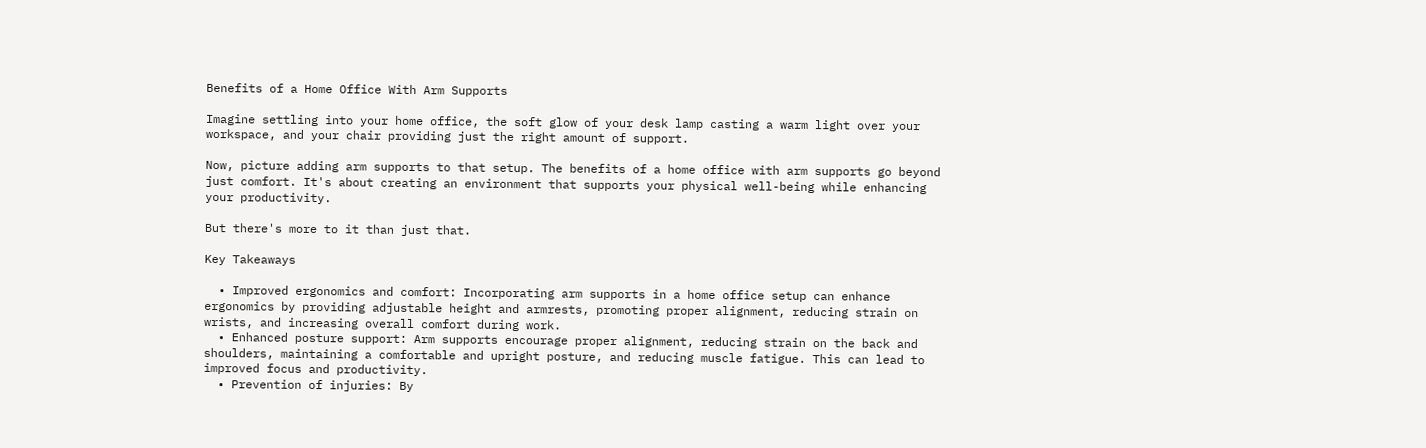Benefits of a Home Office With Arm Supports

Imagine settling into your home office, the soft glow of your desk lamp casting a warm light over your workspace, and your chair providing just the right amount of support.

Now, picture adding arm supports to that setup. The benefits of a home office with arm supports go beyond just comfort. It's about creating an environment that supports your physical well-being while enhancing your productivity.

But there's more to it than just that.

Key Takeaways

  • Improved ergonomics and comfort: Incorporating arm supports in a home office setup can enhance ergonomics by providing adjustable height and armrests, promoting proper alignment, reducing strain on wrists, and increasing overall comfort during work.
  • Enhanced posture support: Arm supports encourage proper alignment, reducing strain on the back and shoulders, maintaining a comfortable and upright posture, and reducing muscle fatigue. This can lead to improved focus and productivity.
  • Prevention of injuries: By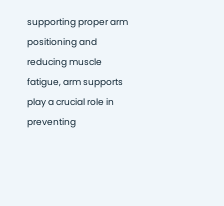supporting proper arm positioning and reducing muscle fatigue, arm supports play a crucial role in preventing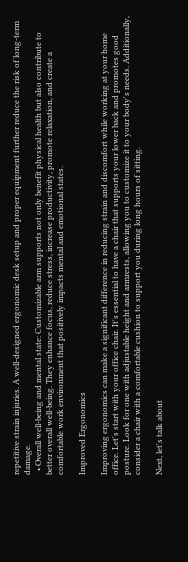repetitive strain injuries. A well-designed ergonomic desk setup and proper equipment further reduce the risk of long-term damage.
  • Overall well-being and mental state: Customizable arm supports not only benefit physical health but also contribute to better overall well-being. They enhance focus, reduce stress, increase productivity, promote relaxation, and create a comfortable work environment that positively impacts mental and emotional states.

Improved Ergonomics

Improving ergonomics can make a significant difference in reducing strain and discomfort while working at your home office. Let's start with your office chair. It's essential to have a chair that supports your lower back and promotes good posture. Look for one with adjustable height and armrests, allowing you to customize it to your body's needs. Additionally, consider a chair with a comfortable cushion to support you during long hours of sitting.

Next, let's talk about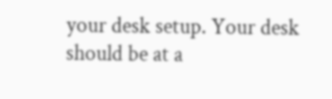your desk setup. Your desk should be at a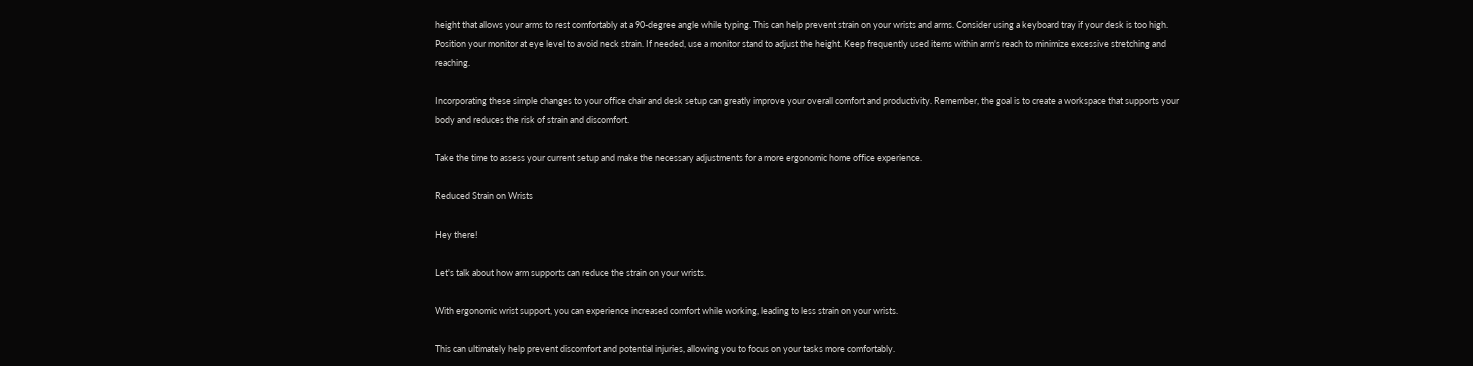height that allows your arms to rest comfortably at a 90-degree angle while typing. This can help prevent strain on your wrists and arms. Consider using a keyboard tray if your desk is too high. Position your monitor at eye level to avoid neck strain. If needed, use a monitor stand to adjust the height. Keep frequently used items within arm's reach to minimize excessive stretching and reaching.

Incorporating these simple changes to your office chair and desk setup can greatly improve your overall comfort and productivity. Remember, the goal is to create a workspace that supports your body and reduces the risk of strain and discomfort.

Take the time to assess your current setup and make the necessary adjustments for a more ergonomic home office experience.

Reduced Strain on Wrists

Hey there!

Let's talk about how arm supports can reduce the strain on your wrists.

With ergonomic wrist support, you can experience increased comfort while working, leading to less strain on your wrists.

This can ultimately help prevent discomfort and potential injuries, allowing you to focus on your tasks more comfortably.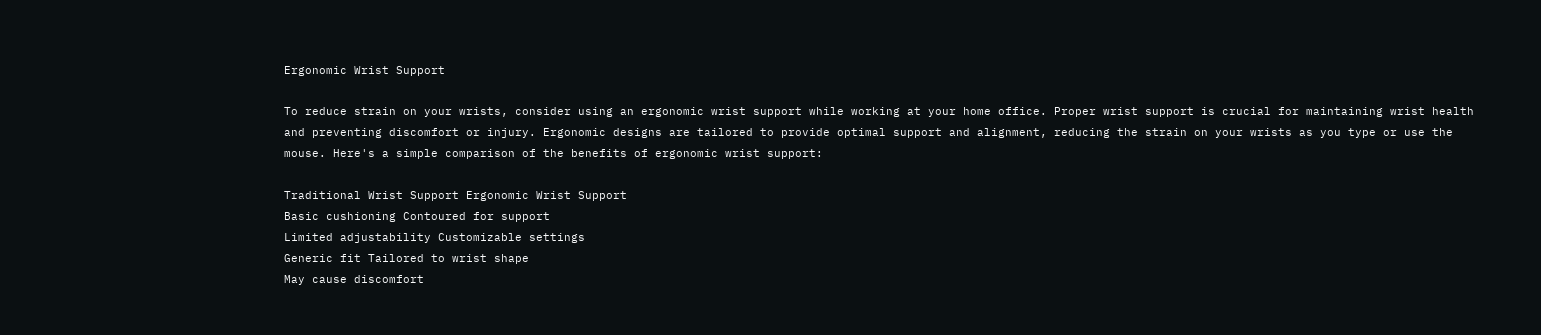Ergonomic Wrist Support

To reduce strain on your wrists, consider using an ergonomic wrist support while working at your home office. Proper wrist support is crucial for maintaining wrist health and preventing discomfort or injury. Ergonomic designs are tailored to provide optimal support and alignment, reducing the strain on your wrists as you type or use the mouse. Here's a simple comparison of the benefits of ergonomic wrist support:

Traditional Wrist Support Ergonomic Wrist Support
Basic cushioning Contoured for support
Limited adjustability Customizable settings
Generic fit Tailored to wrist shape
May cause discomfort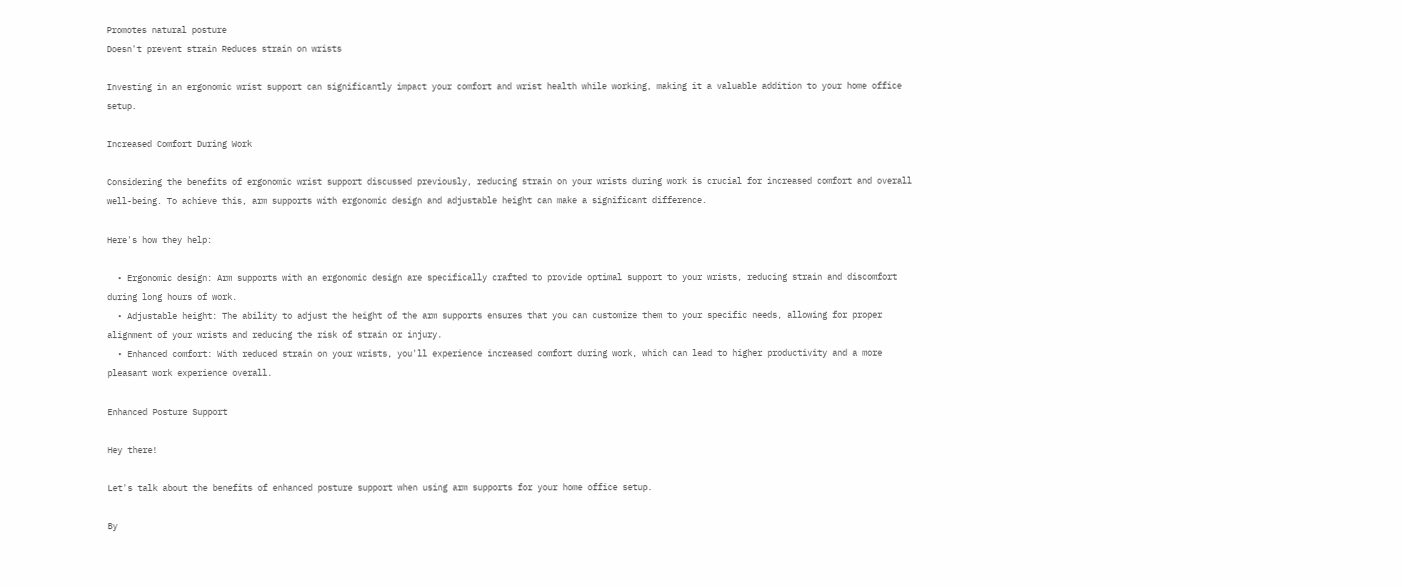Promotes natural posture
Doesn't prevent strain Reduces strain on wrists

Investing in an ergonomic wrist support can significantly impact your comfort and wrist health while working, making it a valuable addition to your home office setup.

Increased Comfort During Work

Considering the benefits of ergonomic wrist support discussed previously, reducing strain on your wrists during work is crucial for increased comfort and overall well-being. To achieve this, arm supports with ergonomic design and adjustable height can make a significant difference.

Here's how they help:

  • Ergonomic design: Arm supports with an ergonomic design are specifically crafted to provide optimal support to your wrists, reducing strain and discomfort during long hours of work.
  • Adjustable height: The ability to adjust the height of the arm supports ensures that you can customize them to your specific needs, allowing for proper alignment of your wrists and reducing the risk of strain or injury.
  • Enhanced comfort: With reduced strain on your wrists, you'll experience increased comfort during work, which can lead to higher productivity and a more pleasant work experience overall.

Enhanced Posture Support

Hey there!

Let's talk about the benefits of enhanced posture support when using arm supports for your home office setup.

By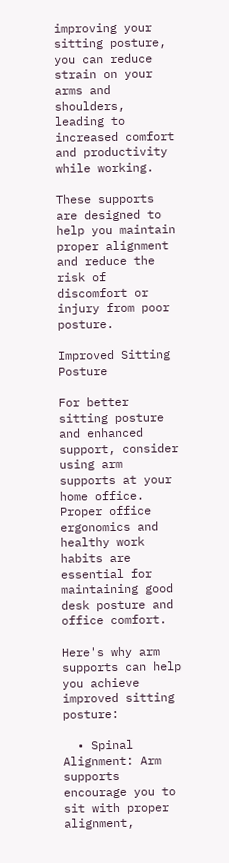improving your sitting posture, you can reduce strain on your arms and shoulders, leading to increased comfort and productivity while working.

These supports are designed to help you maintain proper alignment and reduce the risk of discomfort or injury from poor posture.

Improved Sitting Posture

For better sitting posture and enhanced support, consider using arm supports at your home office. Proper office ergonomics and healthy work habits are essential for maintaining good desk posture and office comfort.

Here's why arm supports can help you achieve improved sitting posture:

  • Spinal Alignment: Arm supports encourage you to sit with proper alignment,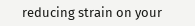reducing strain on your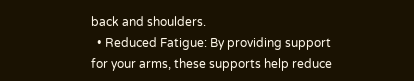back and shoulders.
  • Reduced Fatigue: By providing support for your arms, these supports help reduce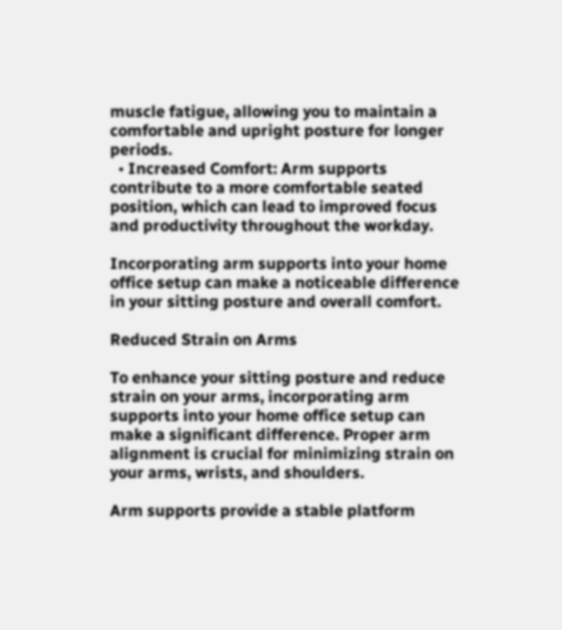muscle fatigue, allowing you to maintain a comfortable and upright posture for longer periods.
  • Increased Comfort: Arm supports contribute to a more comfortable seated position, which can lead to improved focus and productivity throughout the workday.

Incorporating arm supports into your home office setup can make a noticeable difference in your sitting posture and overall comfort.

Reduced Strain on Arms

To enhance your sitting posture and reduce strain on your arms, incorporating arm supports into your home office setup can make a significant difference. Proper arm alignment is crucial for minimizing strain on your arms, wrists, and shoulders.

Arm supports provide a stable platform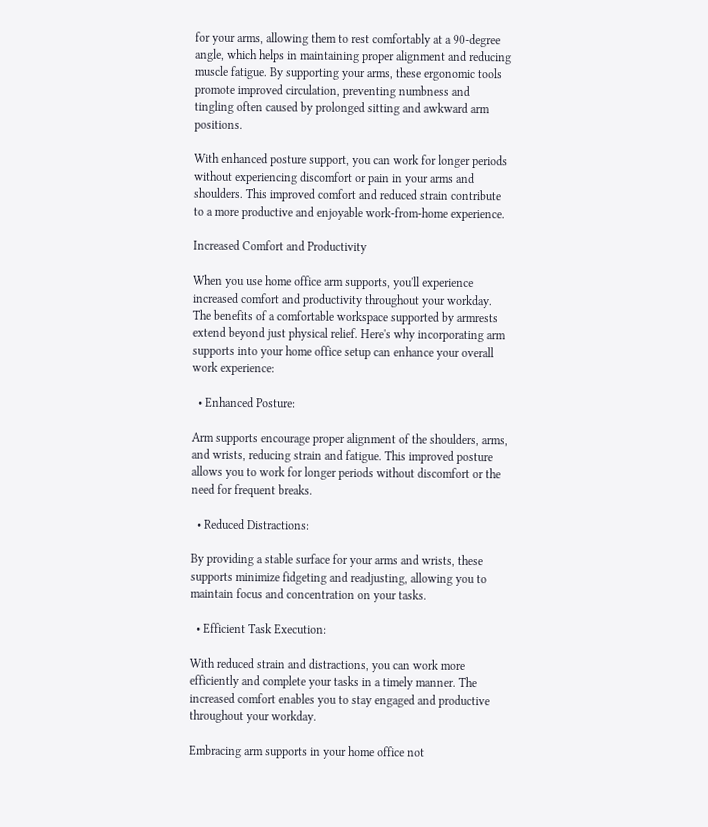for your arms, allowing them to rest comfortably at a 90-degree angle, which helps in maintaining proper alignment and reducing muscle fatigue. By supporting your arms, these ergonomic tools promote improved circulation, preventing numbness and tingling often caused by prolonged sitting and awkward arm positions.

With enhanced posture support, you can work for longer periods without experiencing discomfort or pain in your arms and shoulders. This improved comfort and reduced strain contribute to a more productive and enjoyable work-from-home experience.

Increased Comfort and Productivity

When you use home office arm supports, you'll experience increased comfort and productivity throughout your workday. The benefits of a comfortable workspace supported by armrests extend beyond just physical relief. Here's why incorporating arm supports into your home office setup can enhance your overall work experience:

  • Enhanced Posture:

Arm supports encourage proper alignment of the shoulders, arms, and wrists, reducing strain and fatigue. This improved posture allows you to work for longer periods without discomfort or the need for frequent breaks.

  • Reduced Distractions:

By providing a stable surface for your arms and wrists, these supports minimize fidgeting and readjusting, allowing you to maintain focus and concentration on your tasks.

  • Efficient Task Execution:

With reduced strain and distractions, you can work more efficiently and complete your tasks in a timely manner. The increased comfort enables you to stay engaged and productive throughout your workday.

Embracing arm supports in your home office not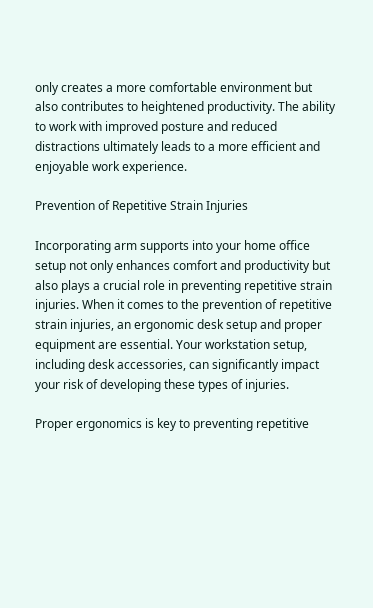only creates a more comfortable environment but also contributes to heightened productivity. The ability to work with improved posture and reduced distractions ultimately leads to a more efficient and enjoyable work experience.

Prevention of Repetitive Strain Injuries

Incorporating arm supports into your home office setup not only enhances comfort and productivity but also plays a crucial role in preventing repetitive strain injuries. When it comes to the prevention of repetitive strain injuries, an ergonomic desk setup and proper equipment are essential. Your workstation setup, including desk accessories, can significantly impact your risk of developing these types of injuries.

Proper ergonomics is key to preventing repetitive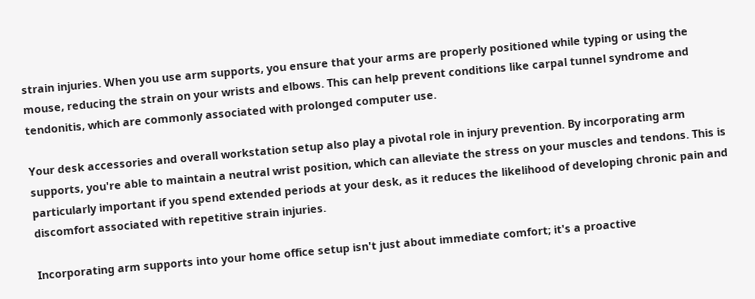strain injuries. When you use arm supports, you ensure that your arms are properly positioned while typing or using the mouse, reducing the strain on your wrists and elbows. This can help prevent conditions like carpal tunnel syndrome and tendonitis, which are commonly associated with prolonged computer use.

Your desk accessories and overall workstation setup also play a pivotal role in injury prevention. By incorporating arm supports, you're able to maintain a neutral wrist position, which can alleviate the stress on your muscles and tendons. This is particularly important if you spend extended periods at your desk, as it reduces the likelihood of developing chronic pain and discomfort associated with repetitive strain injuries.

Incorporating arm supports into your home office setup isn't just about immediate comfort; it's a proactive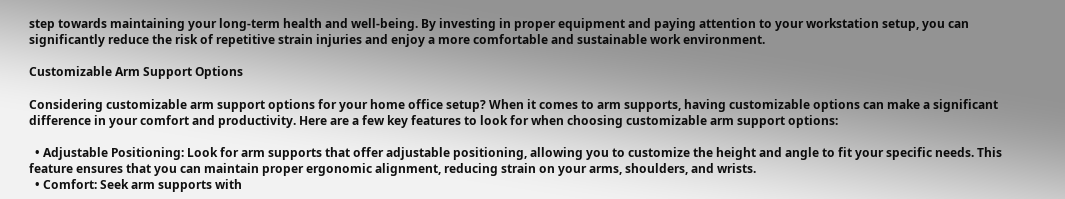step towards maintaining your long-term health and well-being. By investing in proper equipment and paying attention to your workstation setup, you can significantly reduce the risk of repetitive strain injuries and enjoy a more comfortable and sustainable work environment.

Customizable Arm Support Options

Considering customizable arm support options for your home office setup? When it comes to arm supports, having customizable options can make a significant difference in your comfort and productivity. Here are a few key features to look for when choosing customizable arm support options:

  • Adjustable Positioning: Look for arm supports that offer adjustable positioning, allowing you to customize the height and angle to fit your specific needs. This feature ensures that you can maintain proper ergonomic alignment, reducing strain on your arms, shoulders, and wrists.
  • Comfort: Seek arm supports with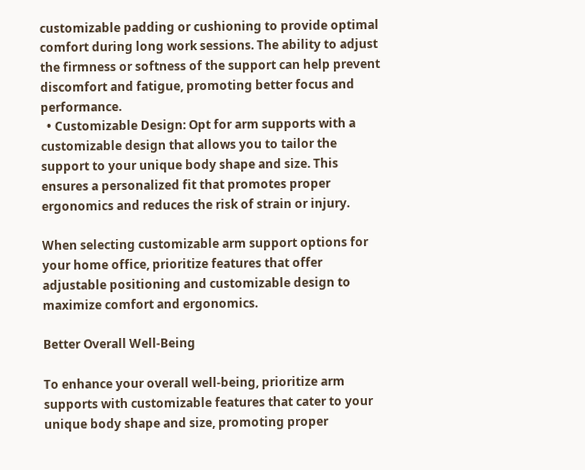customizable padding or cushioning to provide optimal comfort during long work sessions. The ability to adjust the firmness or softness of the support can help prevent discomfort and fatigue, promoting better focus and performance.
  • Customizable Design: Opt for arm supports with a customizable design that allows you to tailor the support to your unique body shape and size. This ensures a personalized fit that promotes proper ergonomics and reduces the risk of strain or injury.

When selecting customizable arm support options for your home office, prioritize features that offer adjustable positioning and customizable design to maximize comfort and ergonomics.

Better Overall Well-Being

To enhance your overall well-being, prioritize arm supports with customizable features that cater to your unique body shape and size, promoting proper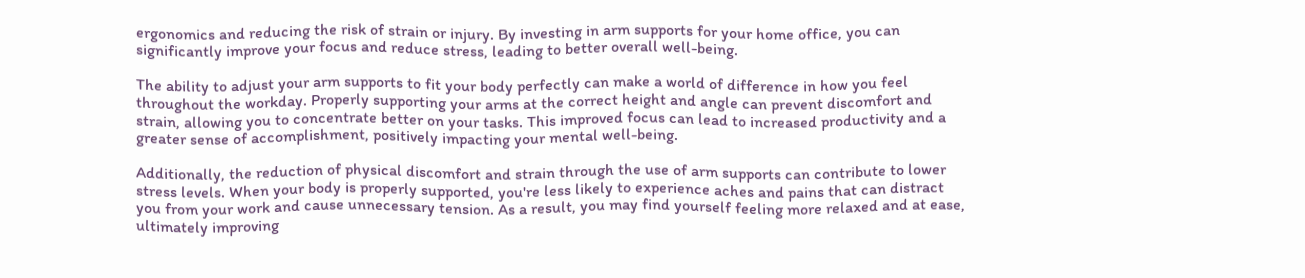ergonomics and reducing the risk of strain or injury. By investing in arm supports for your home office, you can significantly improve your focus and reduce stress, leading to better overall well-being.

The ability to adjust your arm supports to fit your body perfectly can make a world of difference in how you feel throughout the workday. Properly supporting your arms at the correct height and angle can prevent discomfort and strain, allowing you to concentrate better on your tasks. This improved focus can lead to increased productivity and a greater sense of accomplishment, positively impacting your mental well-being.

Additionally, the reduction of physical discomfort and strain through the use of arm supports can contribute to lower stress levels. When your body is properly supported, you're less likely to experience aches and pains that can distract you from your work and cause unnecessary tension. As a result, you may find yourself feeling more relaxed and at ease, ultimately improving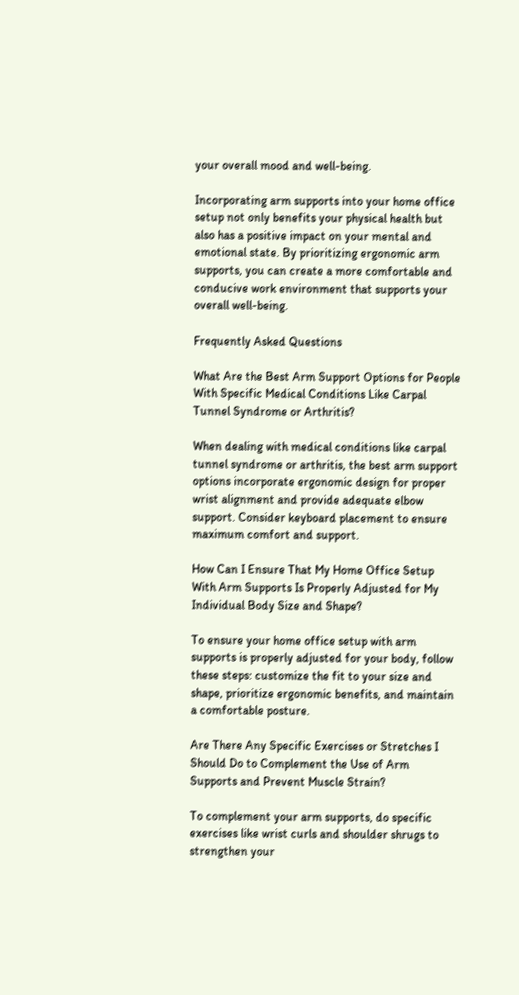your overall mood and well-being.

Incorporating arm supports into your home office setup not only benefits your physical health but also has a positive impact on your mental and emotional state. By prioritizing ergonomic arm supports, you can create a more comfortable and conducive work environment that supports your overall well-being.

Frequently Asked Questions

What Are the Best Arm Support Options for People With Specific Medical Conditions Like Carpal Tunnel Syndrome or Arthritis?

When dealing with medical conditions like carpal tunnel syndrome or arthritis, the best arm support options incorporate ergonomic design for proper wrist alignment and provide adequate elbow support. Consider keyboard placement to ensure maximum comfort and support.

How Can I Ensure That My Home Office Setup With Arm Supports Is Properly Adjusted for My Individual Body Size and Shape?

To ensure your home office setup with arm supports is properly adjusted for your body, follow these steps: customize the fit to your size and shape, prioritize ergonomic benefits, and maintain a comfortable posture.

Are There Any Specific Exercises or Stretches I Should Do to Complement the Use of Arm Supports and Prevent Muscle Strain?

To complement your arm supports, do specific exercises like wrist curls and shoulder shrugs to strengthen your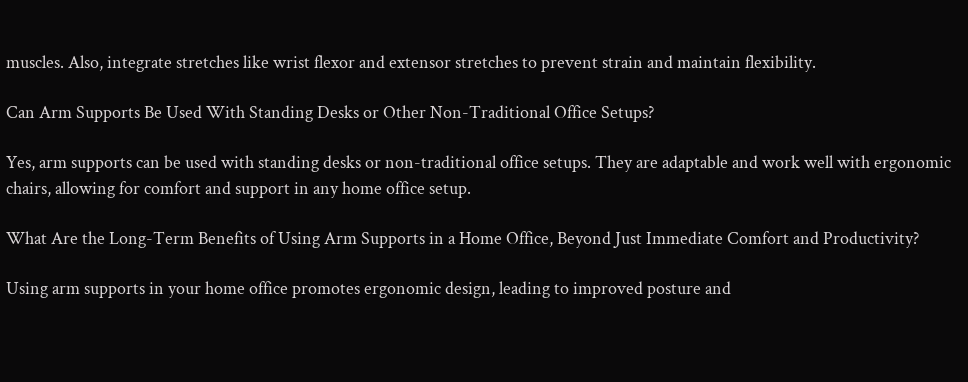muscles. Also, integrate stretches like wrist flexor and extensor stretches to prevent strain and maintain flexibility.

Can Arm Supports Be Used With Standing Desks or Other Non-Traditional Office Setups?

Yes, arm supports can be used with standing desks or non-traditional office setups. They are adaptable and work well with ergonomic chairs, allowing for comfort and support in any home office setup.

What Are the Long-Term Benefits of Using Arm Supports in a Home Office, Beyond Just Immediate Comfort and Productivity?

Using arm supports in your home office promotes ergonomic design, leading to improved posture and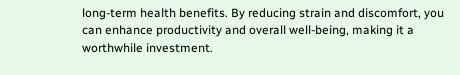long-term health benefits. By reducing strain and discomfort, you can enhance productivity and overall well-being, making it a worthwhile investment.